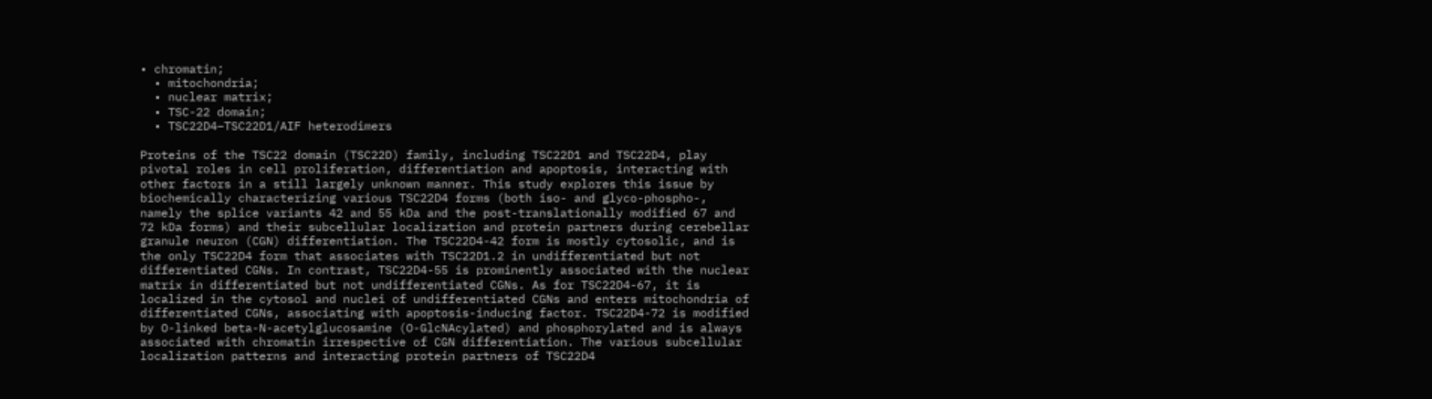• chromatin;
  • mitochondria;
  • nuclear matrix;
  • TSC-22 domain;
  • TSC22D4–TSC22D1/AIF heterodimers

Proteins of the TSC22 domain (TSC22D) family, including TSC22D1 and TSC22D4, play pivotal roles in cell proliferation, differentiation and apoptosis, interacting with other factors in a still largely unknown manner. This study explores this issue by biochemically characterizing various TSC22D4 forms (both iso- and glyco-phospho-, namely the splice variants 42 and 55 kDa and the post-translationally modified 67 and 72 kDa forms) and their subcellular localization and protein partners during cerebellar granule neuron (CGN) differentiation. The TSC22D4-42 form is mostly cytosolic, and is the only TSC22D4 form that associates with TSC22D1.2 in undifferentiated but not differentiated CGNs. In contrast, TSC22D4-55 is prominently associated with the nuclear matrix in differentiated but not undifferentiated CGNs. As for TSC22D4-67, it is localized in the cytosol and nuclei of undifferentiated CGNs and enters mitochondria of differentiated CGNs, associating with apoptosis-inducing factor. TSC22D4-72 is modified by O-linked beta-N-acetylglucosamine (O-GlcNAcylated) and phosphorylated and is always associated with chromatin irrespective of CGN differentiation. The various subcellular localization patterns and interacting protein partners of TSC22D4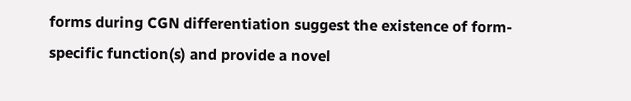forms during CGN differentiation suggest the existence of form-specific function(s) and provide a novel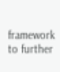framework to further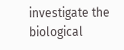investigate the biological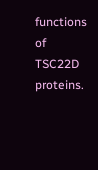functions of TSC22D proteins.